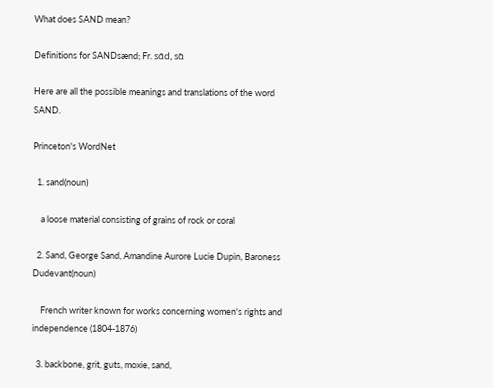What does SAND mean?

Definitions for SANDsænd; Fr. sɑ̃d, sɑ̃

Here are all the possible meanings and translations of the word SAND.

Princeton's WordNet

  1. sand(noun)

    a loose material consisting of grains of rock or coral

  2. Sand, George Sand, Amandine Aurore Lucie Dupin, Baroness Dudevant(noun)

    French writer known for works concerning women's rights and independence (1804-1876)

  3. backbone, grit, guts, moxie, sand,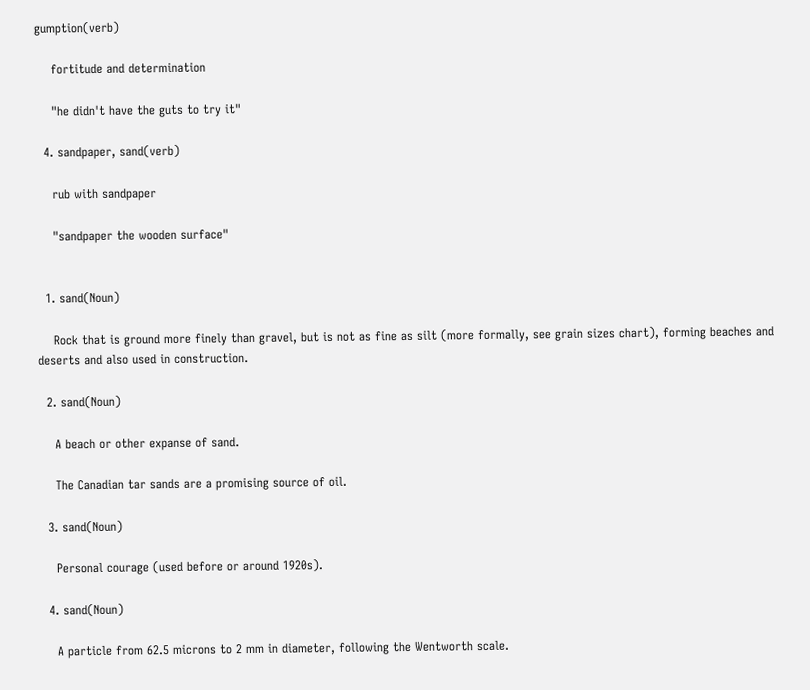gumption(verb)

    fortitude and determination

    "he didn't have the guts to try it"

  4. sandpaper, sand(verb)

    rub with sandpaper

    "sandpaper the wooden surface"


  1. sand(Noun)

    Rock that is ground more finely than gravel, but is not as fine as silt (more formally, see grain sizes chart), forming beaches and deserts and also used in construction.

  2. sand(Noun)

    A beach or other expanse of sand.

    The Canadian tar sands are a promising source of oil.

  3. sand(Noun)

    Personal courage (used before or around 1920s).

  4. sand(Noun)

    A particle from 62.5 microns to 2 mm in diameter, following the Wentworth scale.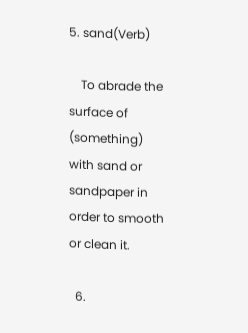5. sand(Verb)

    To abrade the surface of (something) with sand or sandpaper in order to smooth or clean it.

  6.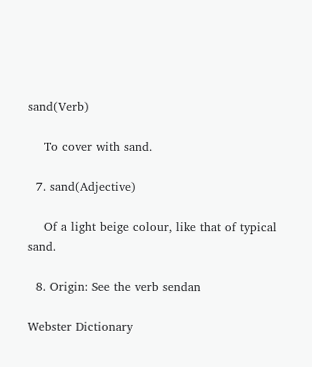sand(Verb)

    To cover with sand.

  7. sand(Adjective)

    Of a light beige colour, like that of typical sand.

  8. Origin: See the verb sendan

Webster Dictionary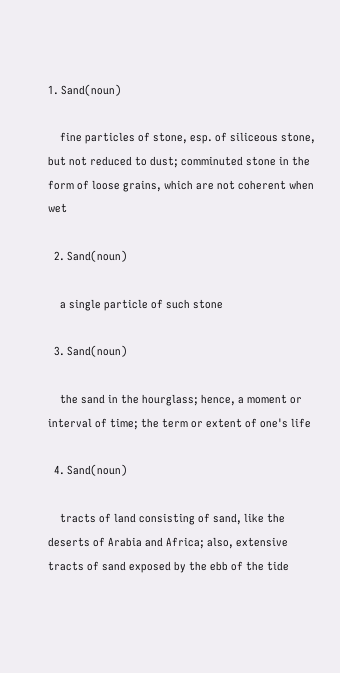1. Sand(noun)

    fine particles of stone, esp. of siliceous stone, but not reduced to dust; comminuted stone in the form of loose grains, which are not coherent when wet

  2. Sand(noun)

    a single particle of such stone

  3. Sand(noun)

    the sand in the hourglass; hence, a moment or interval of time; the term or extent of one's life

  4. Sand(noun)

    tracts of land consisting of sand, like the deserts of Arabia and Africa; also, extensive tracts of sand exposed by the ebb of the tide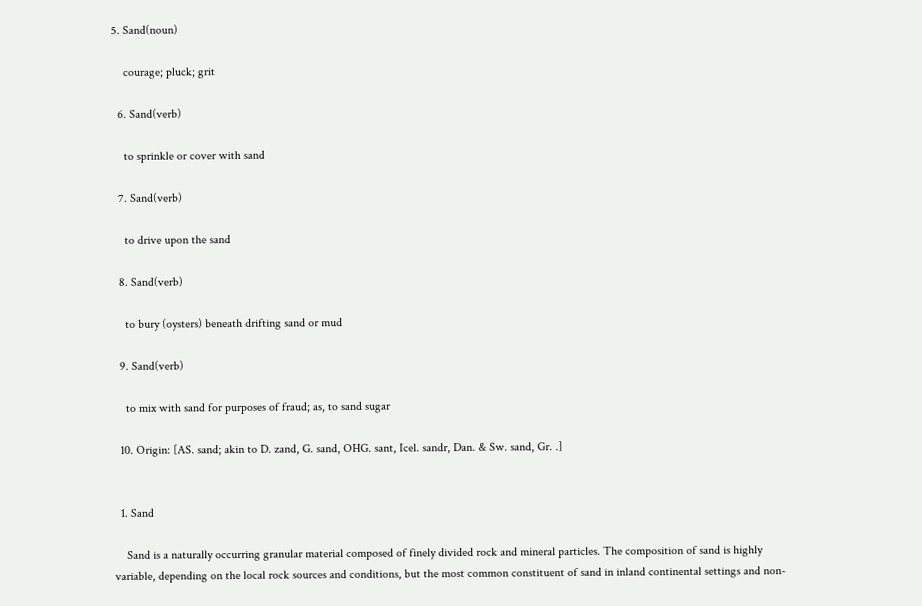5. Sand(noun)

    courage; pluck; grit

  6. Sand(verb)

    to sprinkle or cover with sand

  7. Sand(verb)

    to drive upon the sand

  8. Sand(verb)

    to bury (oysters) beneath drifting sand or mud

  9. Sand(verb)

    to mix with sand for purposes of fraud; as, to sand sugar

  10. Origin: [AS. sand; akin to D. zand, G. sand, OHG. sant, Icel. sandr, Dan. & Sw. sand, Gr. .]


  1. Sand

    Sand is a naturally occurring granular material composed of finely divided rock and mineral particles. The composition of sand is highly variable, depending on the local rock sources and conditions, but the most common constituent of sand in inland continental settings and non-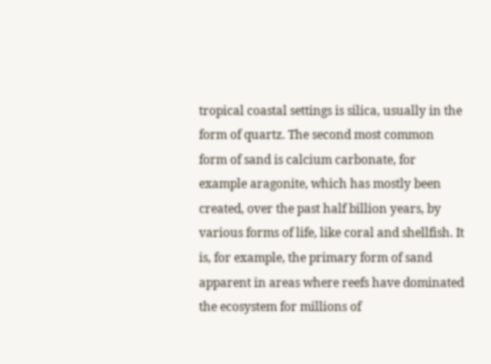tropical coastal settings is silica, usually in the form of quartz. The second most common form of sand is calcium carbonate, for example aragonite, which has mostly been created, over the past half billion years, by various forms of life, like coral and shellfish. It is, for example, the primary form of sand apparent in areas where reefs have dominated the ecosystem for millions of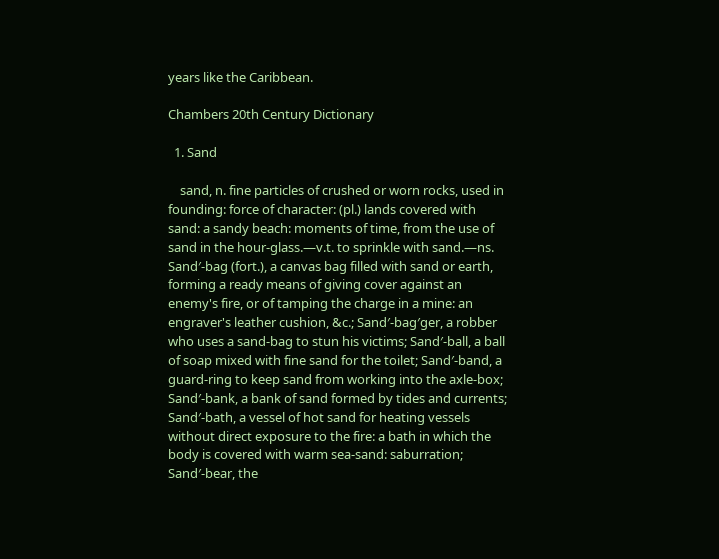years like the Caribbean.

Chambers 20th Century Dictionary

  1. Sand

    sand, n. fine particles of crushed or worn rocks, used in founding: force of character: (pl.) lands covered with sand: a sandy beach: moments of time, from the use of sand in the hour-glass.—v.t. to sprinkle with sand.—ns. Sand′-bag (fort.), a canvas bag filled with sand or earth, forming a ready means of giving cover against an enemy's fire, or of tamping the charge in a mine: an engraver's leather cushion, &c.; Sand′-bag′ger, a robber who uses a sand-bag to stun his victims; Sand′-ball, a ball of soap mixed with fine sand for the toilet; Sand′-band, a guard-ring to keep sand from working into the axle-box; Sand′-bank, a bank of sand formed by tides and currents; Sand′-bath, a vessel of hot sand for heating vessels without direct exposure to the fire: a bath in which the body is covered with warm sea-sand: saburration; Sand′-bear, the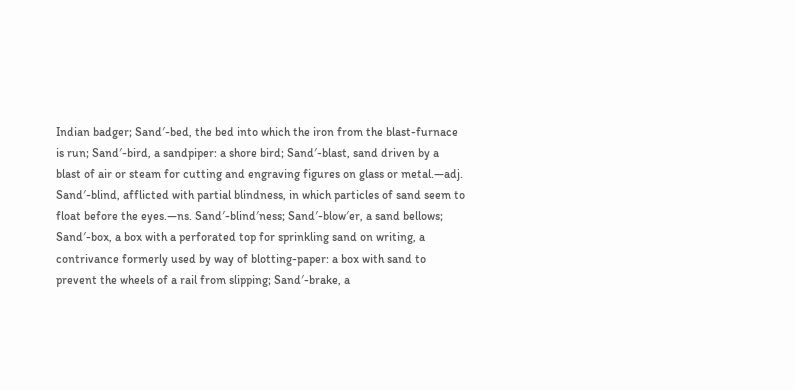Indian badger; Sand′-bed, the bed into which the iron from the blast-furnace is run; Sand′-bird, a sandpiper: a shore bird; Sand′-blast, sand driven by a blast of air or steam for cutting and engraving figures on glass or metal.—adj. Sand′-blind, afflicted with partial blindness, in which particles of sand seem to float before the eyes.—ns. Sand′-blind′ness; Sand′-blow′er, a sand bellows; Sand′-box, a box with a perforated top for sprinkling sand on writing, a contrivance formerly used by way of blotting-paper: a box with sand to prevent the wheels of a rail from slipping; Sand′-brake, a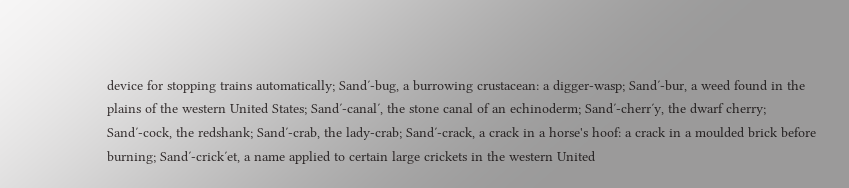device for stopping trains automatically; Sand′-bug, a burrowing crustacean: a digger-wasp; Sand′-bur, a weed found in the plains of the western United States; Sand′-canal′, the stone canal of an echinoderm; Sand′-cherr′y, the dwarf cherry; Sand′-cock, the redshank; Sand′-crab, the lady-crab; Sand′-crack, a crack in a horse's hoof: a crack in a moulded brick before burning; Sand′-crick′et, a name applied to certain large crickets in the western United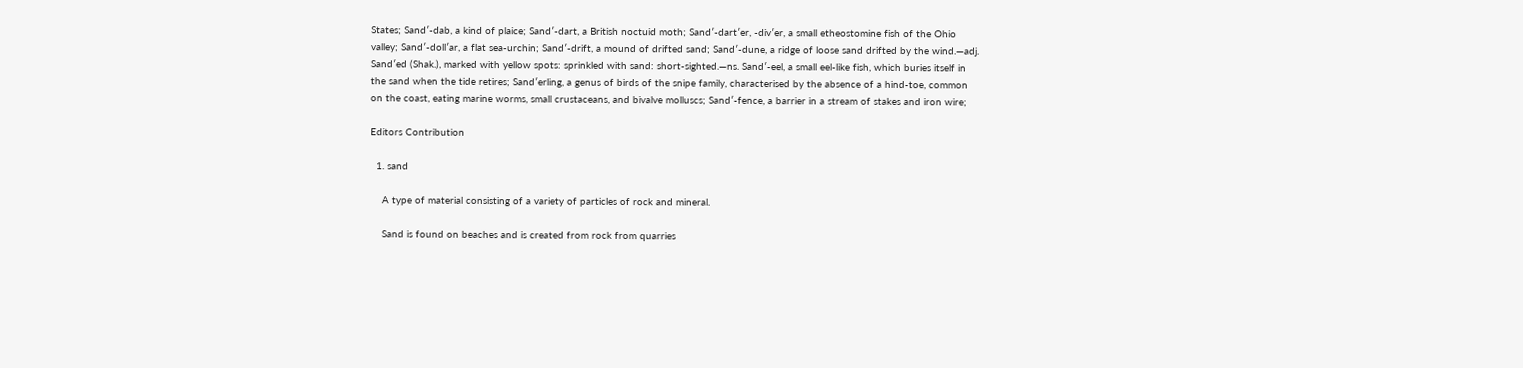States; Sand′-dab, a kind of plaice; Sand′-dart, a British noctuid moth; Sand′-dart′er, -div′er, a small etheostomine fish of the Ohio valley; Sand′-doll′ar, a flat sea-urchin; Sand′-drift, a mound of drifted sand; Sand′-dune, a ridge of loose sand drifted by the wind.—adj. Sand′ed (Shak.), marked with yellow spots: sprinkled with sand: short-sighted.—ns. Sand′-eel, a small eel-like fish, which buries itself in the sand when the tide retires; Sand′erling, a genus of birds of the snipe family, characterised by the absence of a hind-toe, common on the coast, eating marine worms, small crustaceans, and bivalve molluscs; Sand′-fence, a barrier in a stream of stakes and iron wire;

Editors Contribution

  1. sand

    A type of material consisting of a variety of particles of rock and mineral.

    Sand is found on beaches and is created from rock from quarries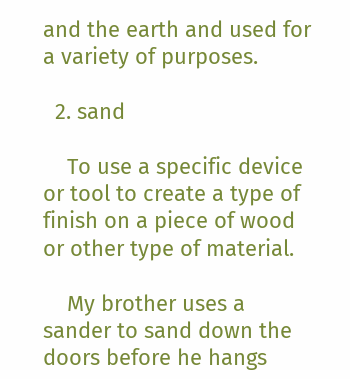and the earth and used for a variety of purposes.

  2. sand

    To use a specific device or tool to create a type of finish on a piece of wood or other type of material.

    My brother uses a sander to sand down the doors before he hangs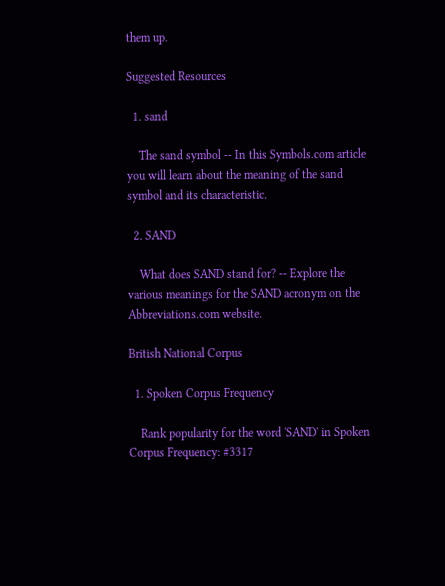them up.

Suggested Resources

  1. sand

    The sand symbol -- In this Symbols.com article you will learn about the meaning of the sand symbol and its characteristic.

  2. SAND

    What does SAND stand for? -- Explore the various meanings for the SAND acronym on the Abbreviations.com website.

British National Corpus

  1. Spoken Corpus Frequency

    Rank popularity for the word 'SAND' in Spoken Corpus Frequency: #3317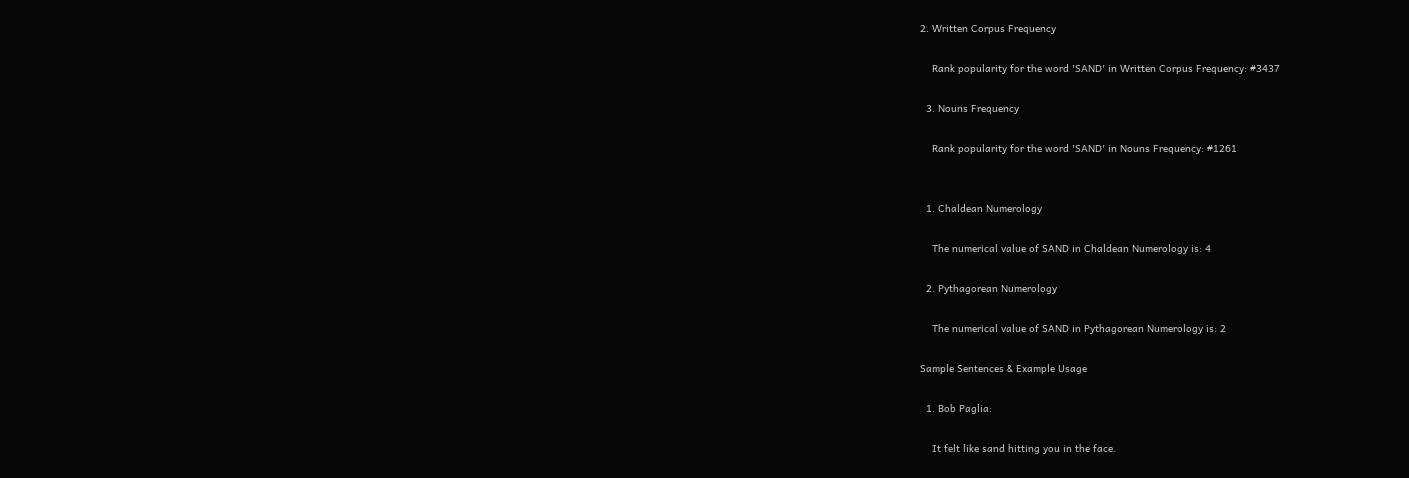2. Written Corpus Frequency

    Rank popularity for the word 'SAND' in Written Corpus Frequency: #3437

  3. Nouns Frequency

    Rank popularity for the word 'SAND' in Nouns Frequency: #1261


  1. Chaldean Numerology

    The numerical value of SAND in Chaldean Numerology is: 4

  2. Pythagorean Numerology

    The numerical value of SAND in Pythagorean Numerology is: 2

Sample Sentences & Example Usage

  1. Bob Paglia:

    It felt like sand hitting you in the face.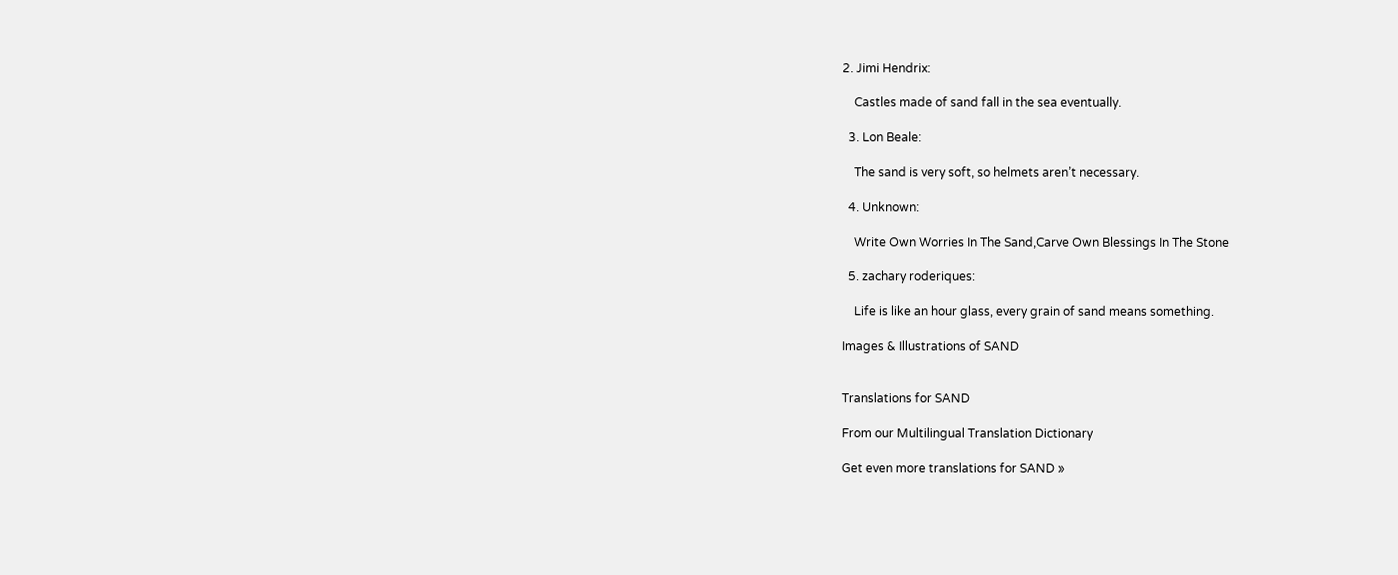2. Jimi Hendrix:

    Castles made of sand fall in the sea eventually.

  3. Lon Beale:

    The sand is very soft, so helmets aren’t necessary.

  4. Unknown:

    Write Own Worries In The Sand,Carve Own Blessings In The Stone

  5. zachary roderiques:

    Life is like an hour glass, every grain of sand means something.

Images & Illustrations of SAND


Translations for SAND

From our Multilingual Translation Dictionary

Get even more translations for SAND »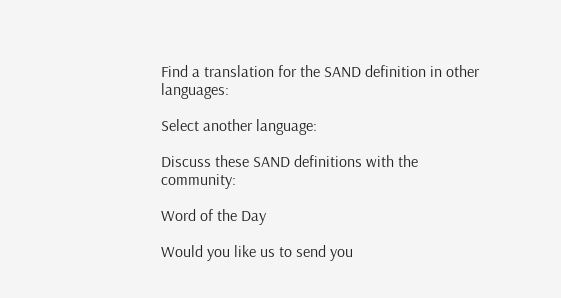Find a translation for the SAND definition in other languages:

Select another language:

Discuss these SAND definitions with the community:

Word of the Day

Would you like us to send you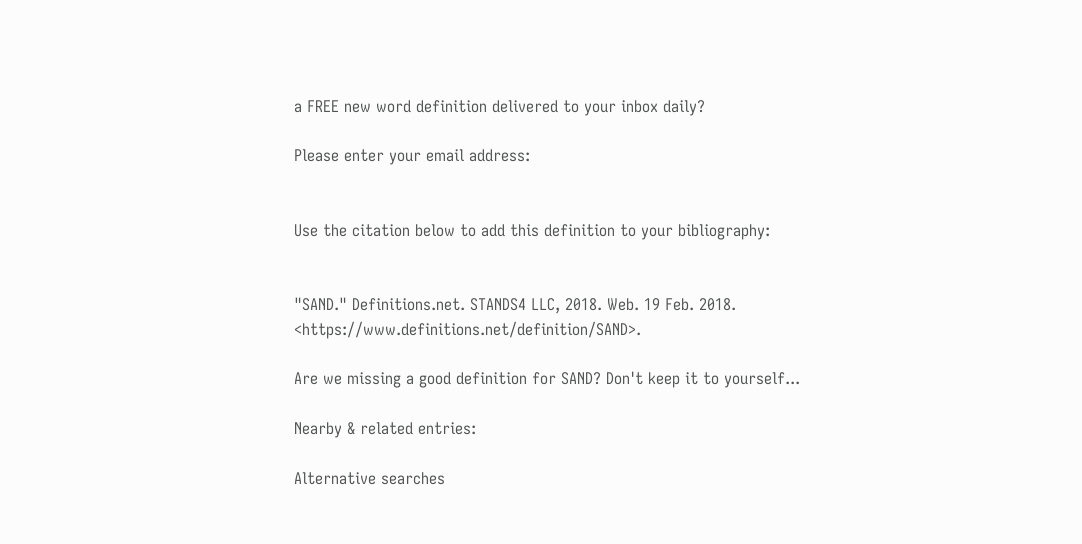a FREE new word definition delivered to your inbox daily?

Please enter your email address:


Use the citation below to add this definition to your bibliography:


"SAND." Definitions.net. STANDS4 LLC, 2018. Web. 19 Feb. 2018. <https://www.definitions.net/definition/SAND>.

Are we missing a good definition for SAND? Don't keep it to yourself...

Nearby & related entries:

Alternative searches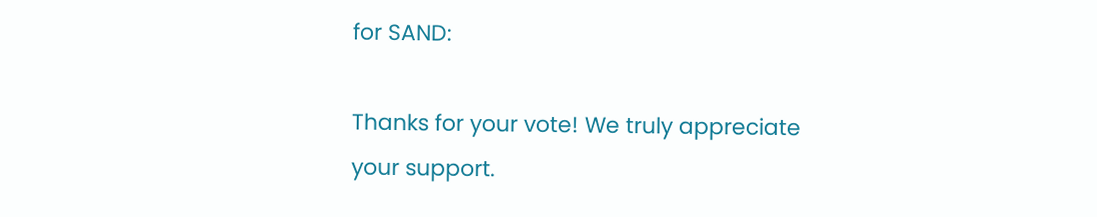for SAND:

Thanks for your vote! We truly appreciate your support.